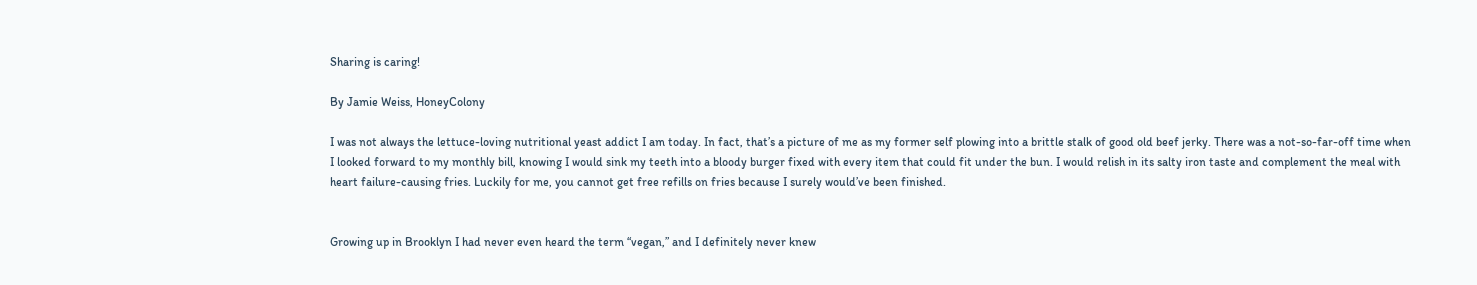Sharing is caring!

By Jamie Weiss, HoneyColony

I was not always the lettuce-loving nutritional yeast addict I am today. In fact, that’s a picture of me as my former self plowing into a brittle stalk of good old beef jerky. There was a not-so-far-off time when I looked forward to my monthly bill, knowing I would sink my teeth into a bloody burger fixed with every item that could fit under the bun. I would relish in its salty iron taste and complement the meal with heart failure-causing fries. Luckily for me, you cannot get free refills on fries because I surely would’ve been finished.


Growing up in Brooklyn I had never even heard the term “vegan,” and I definitely never knew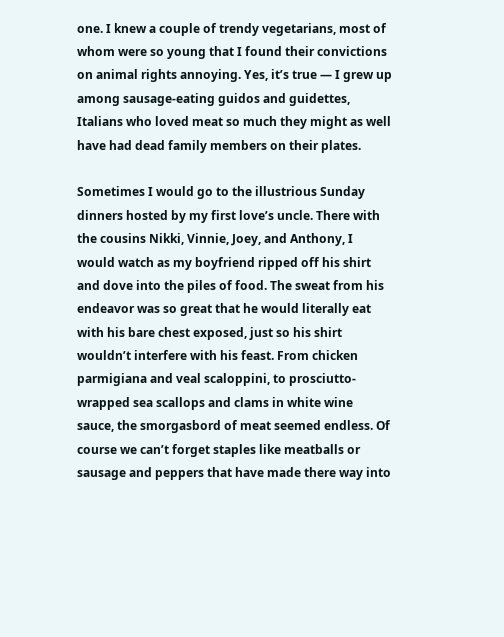one. I knew a couple of trendy vegetarians, most of whom were so young that I found their convictions on animal rights annoying. Yes, it’s true — I grew up among sausage-eating guidos and guidettes, Italians who loved meat so much they might as well have had dead family members on their plates.

Sometimes I would go to the illustrious Sunday dinners hosted by my first love’s uncle. There with the cousins Nikki, Vinnie, Joey, and Anthony, I would watch as my boyfriend ripped off his shirt and dove into the piles of food. The sweat from his endeavor was so great that he would literally eat with his bare chest exposed, just so his shirt wouldn’t interfere with his feast. From chicken parmigiana and veal scaloppini, to prosciutto-wrapped sea scallops and clams in white wine sauce, the smorgasbord of meat seemed endless. Of course we can’t forget staples like meatballs or sausage and peppers that have made there way into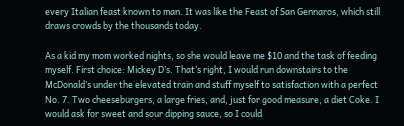every Italian feast known to man. It was like the Feast of San Gennaros, which still draws crowds by the thousands today.

As a kid my mom worked nights, so she would leave me $10 and the task of feeding myself. First choice: Mickey D’s. That’s right, I would run downstairs to the McDonald’s under the elevated train and stuff myself to satisfaction with a perfect No. 7. Two cheeseburgers, a large fries, and, just for good measure, a diet Coke. I would ask for sweet and sour dipping sauce, so I could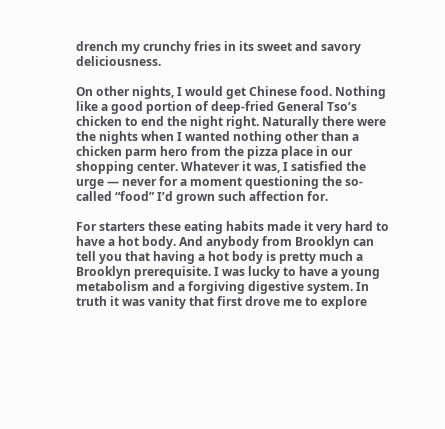drench my crunchy fries in its sweet and savory deliciousness.

On other nights, I would get Chinese food. Nothing like a good portion of deep-fried General Tso’s chicken to end the night right. Naturally there were the nights when I wanted nothing other than a chicken parm hero from the pizza place in our shopping center. Whatever it was, I satisfied the urge — never for a moment questioning the so-called “food” I’d grown such affection for.

For starters these eating habits made it very hard to have a hot body. And anybody from Brooklyn can tell you that having a hot body is pretty much a Brooklyn prerequisite. I was lucky to have a young metabolism and a forgiving digestive system. In truth it was vanity that first drove me to explore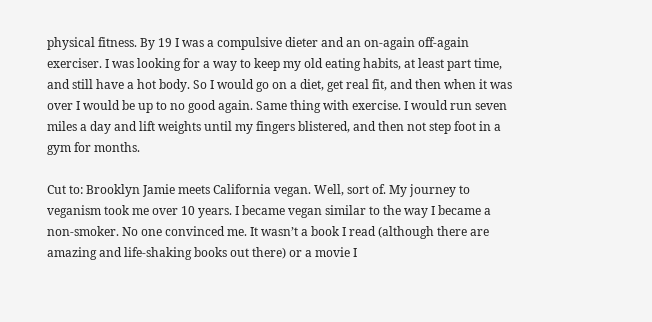physical fitness. By 19 I was a compulsive dieter and an on-again off-again exerciser. I was looking for a way to keep my old eating habits, at least part time, and still have a hot body. So I would go on a diet, get real fit, and then when it was over I would be up to no good again. Same thing with exercise. I would run seven miles a day and lift weights until my fingers blistered, and then not step foot in a gym for months.

Cut to: Brooklyn Jamie meets California vegan. Well, sort of. My journey to veganism took me over 10 years. I became vegan similar to the way I became a non-smoker. No one convinced me. It wasn’t a book I read (although there are amazing and life-shaking books out there) or a movie I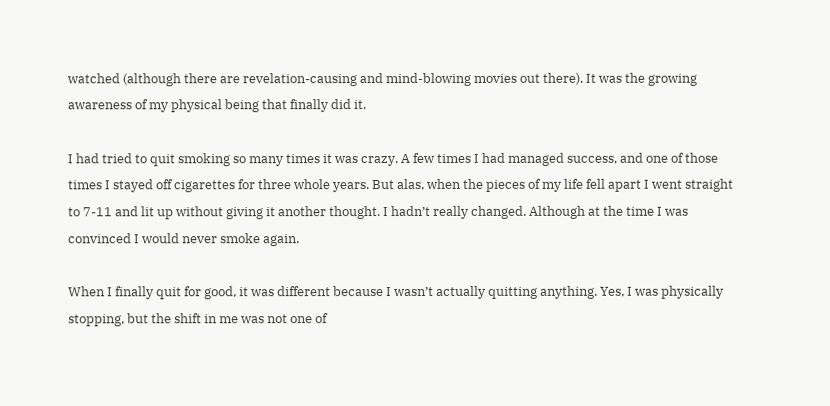watched (although there are revelation-causing and mind-blowing movies out there). It was the growing awareness of my physical being that finally did it.

I had tried to quit smoking so many times it was crazy. A few times I had managed success, and one of those times I stayed off cigarettes for three whole years. But alas, when the pieces of my life fell apart I went straight to 7-11 and lit up without giving it another thought. I hadn’t really changed. Although at the time I was convinced I would never smoke again.

When I finally quit for good, it was different because I wasn’t actually quitting anything. Yes, I was physically stopping, but the shift in me was not one of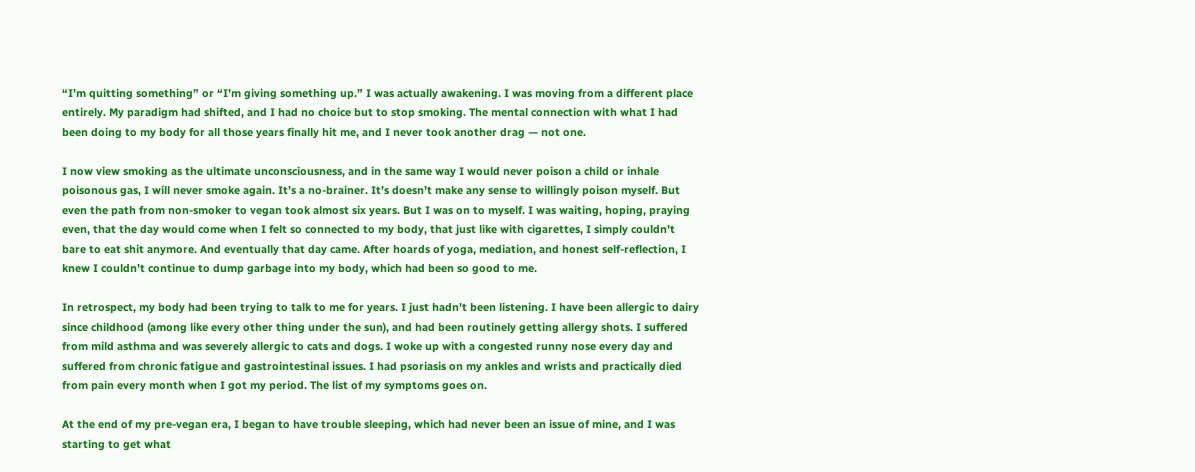“I’m quitting something” or “I’m giving something up.” I was actually awakening. I was moving from a different place entirely. My paradigm had shifted, and I had no choice but to stop smoking. The mental connection with what I had been doing to my body for all those years finally hit me, and I never took another drag — not one.

I now view smoking as the ultimate unconsciousness, and in the same way I would never poison a child or inhale poisonous gas, I will never smoke again. It’s a no-brainer. It’s doesn’t make any sense to willingly poison myself. But even the path from non-smoker to vegan took almost six years. But I was on to myself. I was waiting, hoping, praying even, that the day would come when I felt so connected to my body, that just like with cigarettes, I simply couldn’t bare to eat shit anymore. And eventually that day came. After hoards of yoga, mediation, and honest self-reflection, I knew I couldn’t continue to dump garbage into my body, which had been so good to me.

In retrospect, my body had been trying to talk to me for years. I just hadn’t been listening. I have been allergic to dairy since childhood (among like every other thing under the sun), and had been routinely getting allergy shots. I suffered from mild asthma and was severely allergic to cats and dogs. I woke up with a congested runny nose every day and suffered from chronic fatigue and gastrointestinal issues. I had psoriasis on my ankles and wrists and practically died from pain every month when I got my period. The list of my symptoms goes on.

At the end of my pre-vegan era, I began to have trouble sleeping, which had never been an issue of mine, and I was starting to get what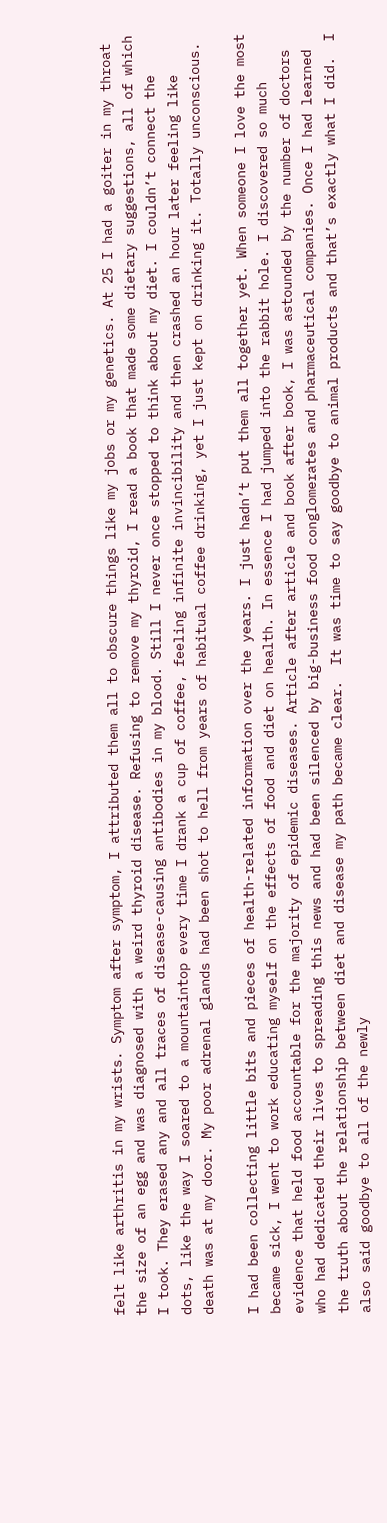felt like arthritis in my wrists. Symptom after symptom, I attributed them all to obscure things like my jobs or my genetics. At 25 I had a goiter in my throat the size of an egg and was diagnosed with a weird thyroid disease. Refusing to remove my thyroid, I read a book that made some dietary suggestions, all of which I took. They erased any and all traces of disease-causing antibodies in my blood. Still I never once stopped to think about my diet. I couldn’t connect the dots, like the way I soared to a mountaintop every time I drank a cup of coffee, feeling infinite invincibility and then crashed an hour later feeling like death was at my door. My poor adrenal glands had been shot to hell from years of habitual coffee drinking, yet I just kept on drinking it. Totally unconscious.

I had been collecting little bits and pieces of health-related information over the years. I just hadn’t put them all together yet. When someone I love the most became sick, I went to work educating myself on the effects of food and diet on health. In essence I had jumped into the rabbit hole. I discovered so much evidence that held food accountable for the majority of epidemic diseases. Article after article and book after book, I was astounded by the number of doctors who had dedicated their lives to spreading this news and had been silenced by big-business food conglomerates and pharmaceutical companies. Once I had learned the truth about the relationship between diet and disease my path became clear.  It was time to say goodbye to animal products and that’s exactly what I did.  I also said goodbye to all of the newly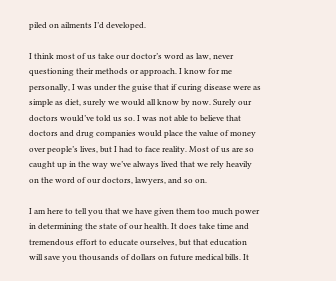piled on ailments I’d developed.

I think most of us take our doctor’s word as law, never questioning their methods or approach. I know for me personally, I was under the guise that if curing disease were as simple as diet, surely we would all know by now. Surely our doctors would’ve told us so. I was not able to believe that doctors and drug companies would place the value of money over people’s lives, but I had to face reality. Most of us are so caught up in the way we’ve always lived that we rely heavily on the word of our doctors, lawyers, and so on.

I am here to tell you that we have given them too much power in determining the state of our health. It does take time and tremendous effort to educate ourselves, but that education will save you thousands of dollars on future medical bills. It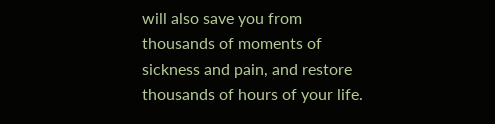will also save you from thousands of moments of sickness and pain, and restore thousands of hours of your life.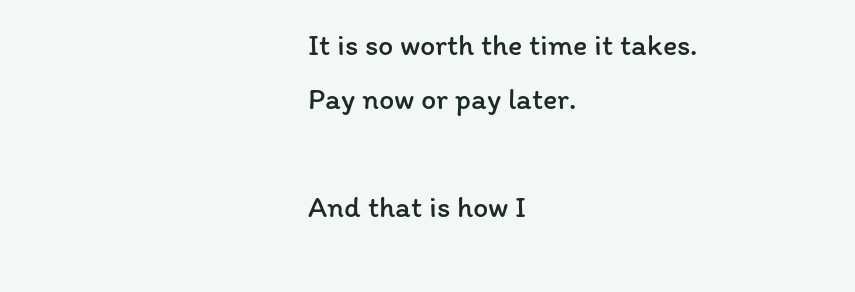It is so worth the time it takes. Pay now or pay later.

And that is how I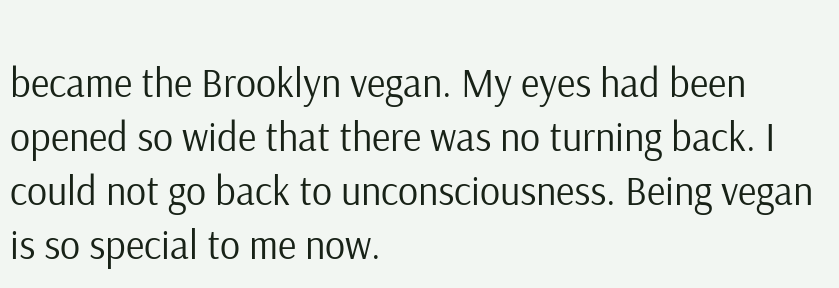became the Brooklyn vegan. My eyes had been opened so wide that there was no turning back. I could not go back to unconsciousness. Being vegan is so special to me now.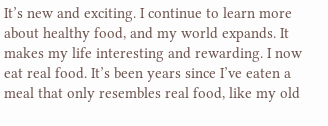It’s new and exciting. I continue to learn more about healthy food, and my world expands. It makes my life interesting and rewarding. I now eat real food. It’s been years since I’ve eaten a meal that only resembles real food, like my old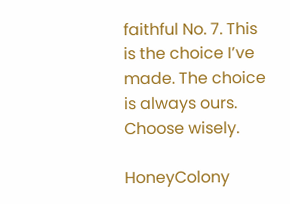faithful No. 7. This is the choice I’ve made. The choice is always ours. Choose wisely.

HoneyColony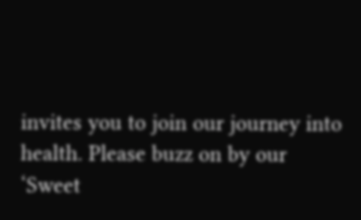invites you to join our journey into health. Please buzz on by our ‘Sweet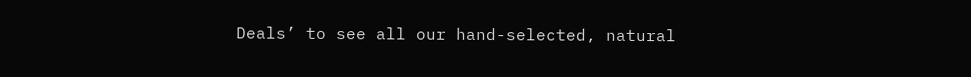Deals’ to see all our hand-selected, natural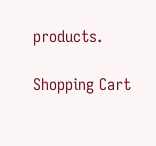products.

Shopping Cart